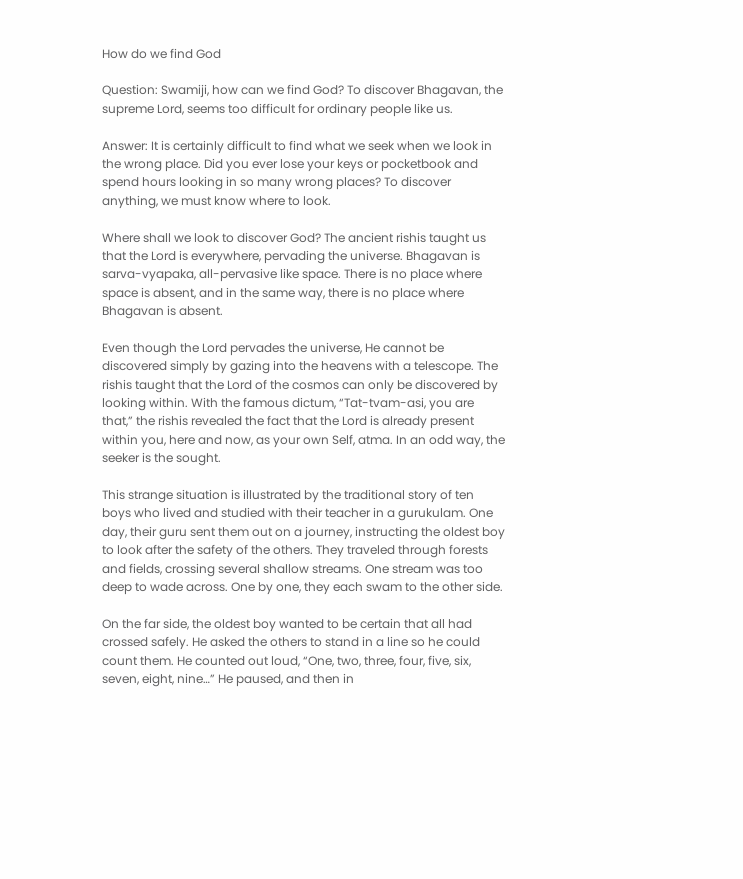How do we find God

Question: Swamiji, how can we find God? To discover Bhagavan, the supreme Lord, seems too difficult for ordinary people like us.

Answer: It is certainly difficult to find what we seek when we look in the wrong place. Did you ever lose your keys or pocketbook and spend hours looking in so many wrong places? To discover anything, we must know where to look.

Where shall we look to discover God? The ancient rishis taught us that the Lord is everywhere, pervading the universe. Bhagavan is sarva-vyapaka, all-pervasive like space. There is no place where space is absent, and in the same way, there is no place where Bhagavan is absent.

Even though the Lord pervades the universe, He cannot be discovered simply by gazing into the heavens with a telescope. The rishis taught that the Lord of the cosmos can only be discovered by looking within. With the famous dictum, “Tat-tvam-asi, you are that,” the rishis revealed the fact that the Lord is already present within you, here and now, as your own Self, atma. In an odd way, the seeker is the sought.

This strange situation is illustrated by the traditional story of ten boys who lived and studied with their teacher in a gurukulam. One day, their guru sent them out on a journey, instructing the oldest boy to look after the safety of the others. They traveled through forests and fields, crossing several shallow streams. One stream was too deep to wade across. One by one, they each swam to the other side.

On the far side, the oldest boy wanted to be certain that all had crossed safely. He asked the others to stand in a line so he could count them. He counted out loud, “One, two, three, four, five, six, seven, eight, nine…” He paused, and then in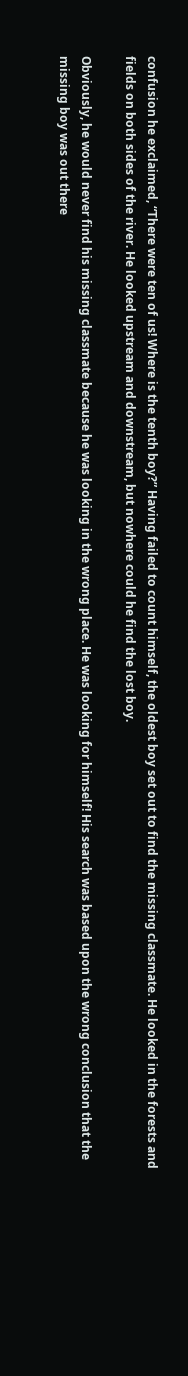confusion he exclaimed, “There were ten of us! Where is the tenth boy?” Having failed to count himself, the oldest boy set out to find the missing classmate. He looked in the forests and fields on both sides of the river. He looked upstream and downstream, but nowhere could he find the lost boy.

Obviously, he would never find his missing classmate because he was looking in the wrong place. He was looking for himself! His search was based upon the wrong conclusion that the missing boy was out there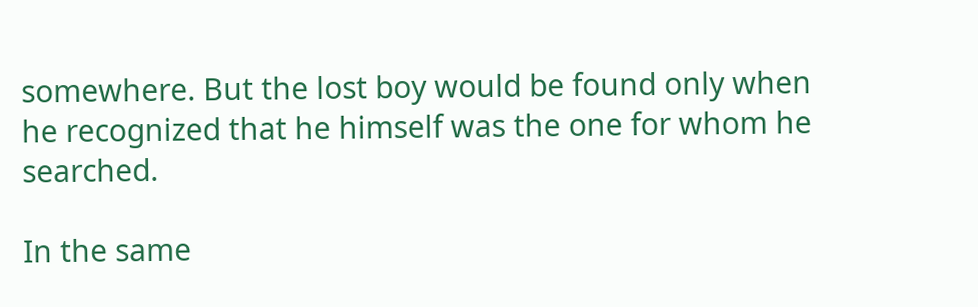somewhere. But the lost boy would be found only when he recognized that he himself was the one for whom he searched.

In the same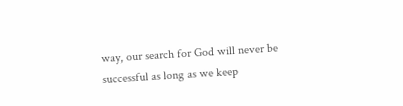way, our search for God will never be successful as long as we keep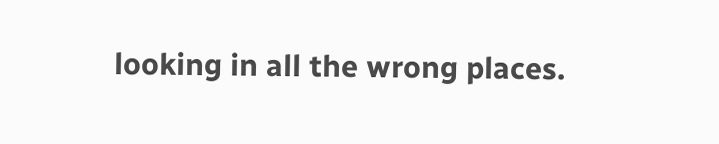looking in all the wrong places.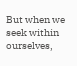But when we seek within ourselves,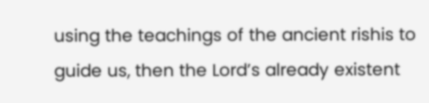using the teachings of the ancient rishis to guide us, then the Lord’s already existent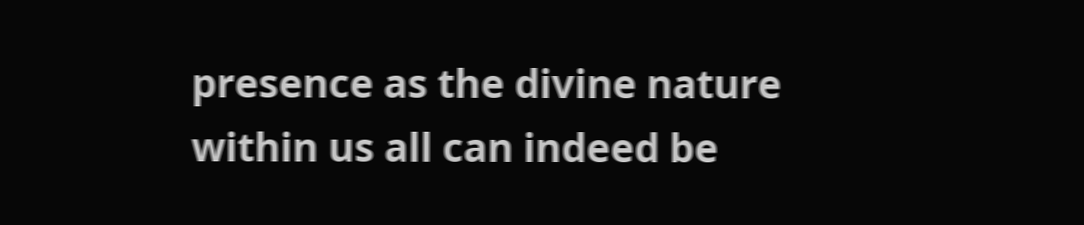presence as the divine nature within us all can indeed be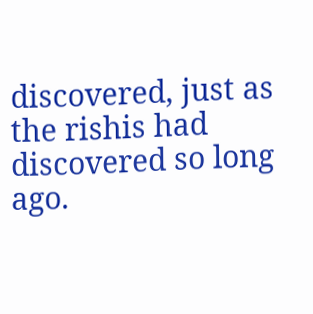discovered, just as the rishis had discovered so long ago.